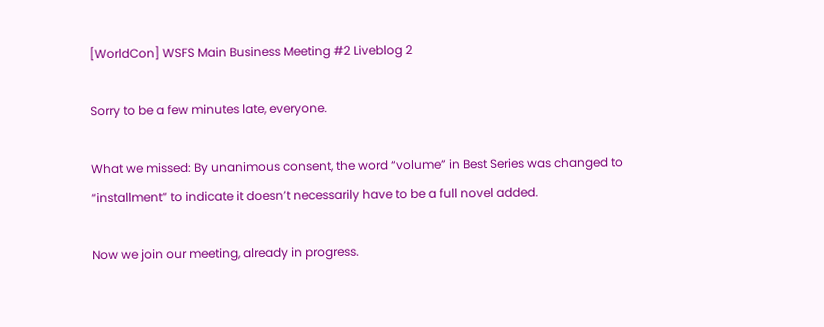[WorldCon] WSFS Main Business Meeting #2 Liveblog 2

Sorry to be a few minutes late, everyone.

What we missed: By unanimous consent, the word “volume” in Best Series was changed to “installment” to indicate it doesn’t necessarily have to be a full novel added.

Now we join our meeting, already in progress.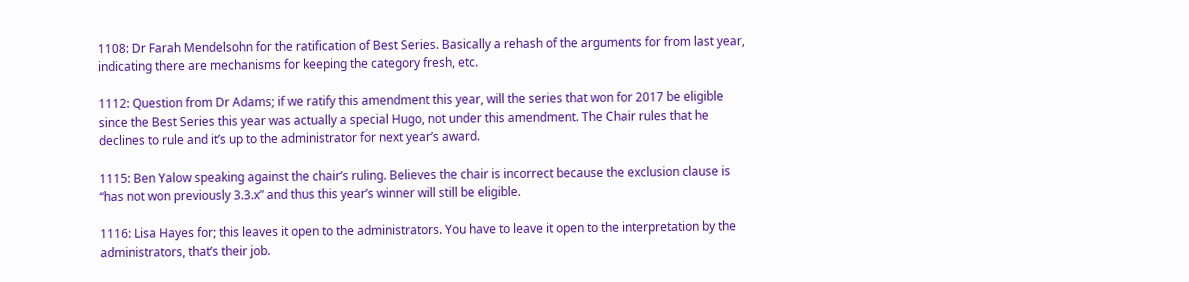1108: Dr Farah Mendelsohn for the ratification of Best Series. Basically a rehash of the arguments for from last year, indicating there are mechanisms for keeping the category fresh, etc.

1112: Question from Dr Adams; if we ratify this amendment this year, will the series that won for 2017 be eligible since the Best Series this year was actually a special Hugo, not under this amendment. The Chair rules that he declines to rule and it’s up to the administrator for next year’s award.

1115: Ben Yalow speaking against the chair’s ruling. Believes the chair is incorrect because the exclusion clause is “has not won previously 3.3.x” and thus this year’s winner will still be eligible.

1116: Lisa Hayes for; this leaves it open to the administrators. You have to leave it open to the interpretation by the administrators, that’s their job.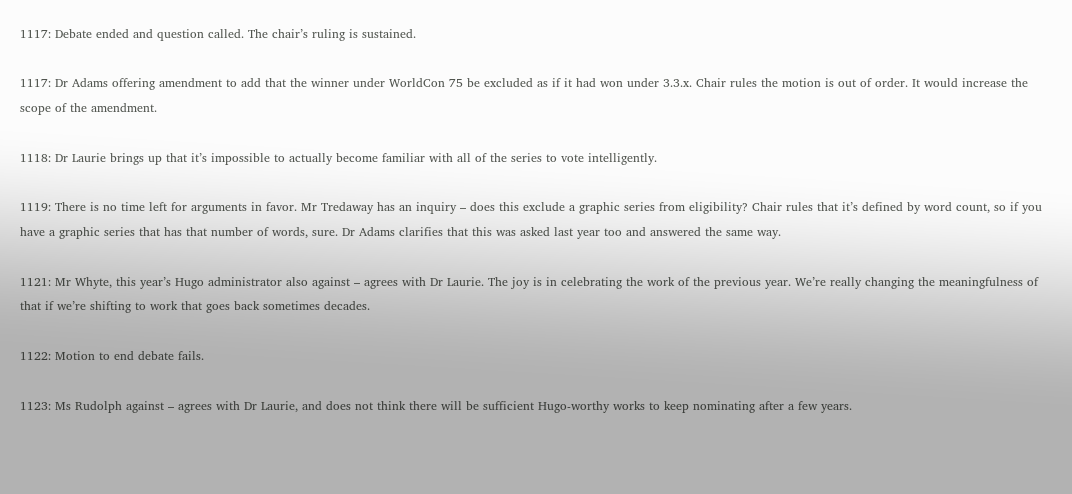1117: Debate ended and question called. The chair’s ruling is sustained.

1117: Dr Adams offering amendment to add that the winner under WorldCon 75 be excluded as if it had won under 3.3.x. Chair rules the motion is out of order. It would increase the scope of the amendment.

1118: Dr Laurie brings up that it’s impossible to actually become familiar with all of the series to vote intelligently.

1119: There is no time left for arguments in favor. Mr Tredaway has an inquiry – does this exclude a graphic series from eligibility? Chair rules that it’s defined by word count, so if you have a graphic series that has that number of words, sure. Dr Adams clarifies that this was asked last year too and answered the same way.

1121: Mr Whyte, this year’s Hugo administrator also against – agrees with Dr Laurie. The joy is in celebrating the work of the previous year. We’re really changing the meaningfulness of that if we’re shifting to work that goes back sometimes decades.

1122: Motion to end debate fails.

1123: Ms Rudolph against – agrees with Dr Laurie, and does not think there will be sufficient Hugo-worthy works to keep nominating after a few years.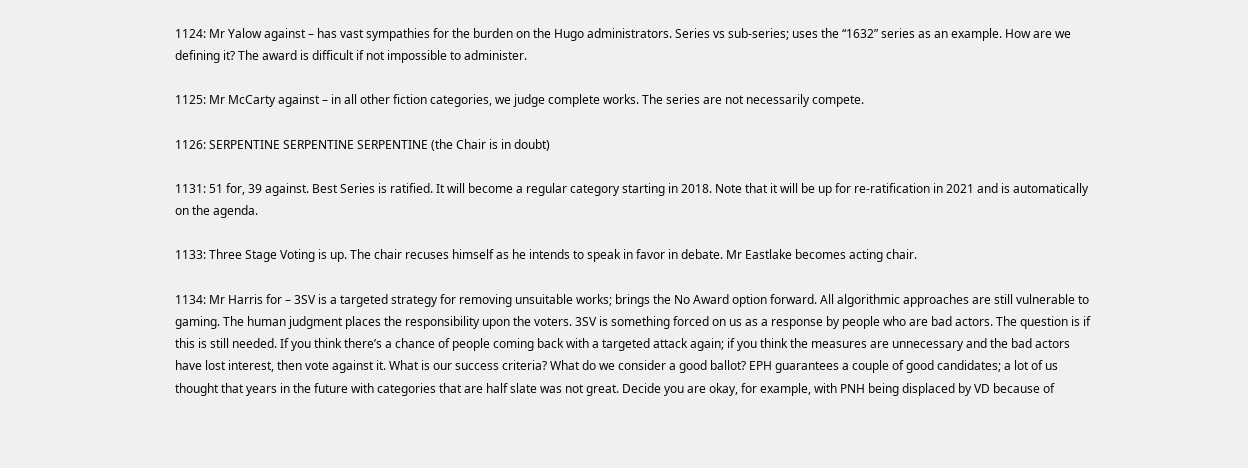1124: Mr Yalow against – has vast sympathies for the burden on the Hugo administrators. Series vs sub-series; uses the “1632” series as an example. How are we defining it? The award is difficult if not impossible to administer.

1125: Mr McCarty against – in all other fiction categories, we judge complete works. The series are not necessarily compete.

1126: SERPENTINE SERPENTINE SERPENTINE (the Chair is in doubt)

1131: 51 for, 39 against. Best Series is ratified. It will become a regular category starting in 2018. Note that it will be up for re-ratification in 2021 and is automatically on the agenda.

1133: Three Stage Voting is up. The chair recuses himself as he intends to speak in favor in debate. Mr Eastlake becomes acting chair.

1134: Mr Harris for – 3SV is a targeted strategy for removing unsuitable works; brings the No Award option forward. All algorithmic approaches are still vulnerable to gaming. The human judgment places the responsibility upon the voters. 3SV is something forced on us as a response by people who are bad actors. The question is if this is still needed. If you think there’s a chance of people coming back with a targeted attack again; if you think the measures are unnecessary and the bad actors have lost interest, then vote against it. What is our success criteria? What do we consider a good ballot? EPH guarantees a couple of good candidates; a lot of us thought that years in the future with categories that are half slate was not great. Decide you are okay, for example, with PNH being displaced by VD because of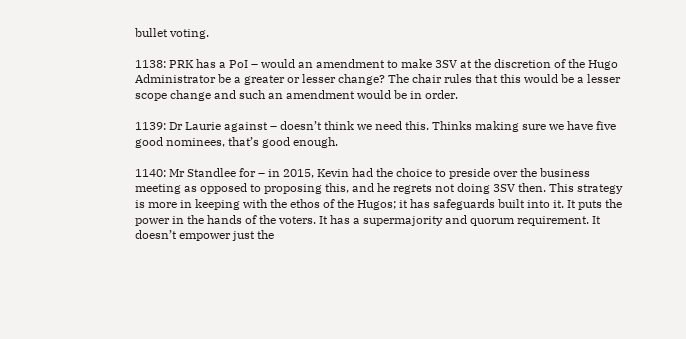bullet voting.

1138: PRK has a PoI – would an amendment to make 3SV at the discretion of the Hugo Administrator be a greater or lesser change? The chair rules that this would be a lesser scope change and such an amendment would be in order.

1139: Dr Laurie against – doesn’t think we need this. Thinks making sure we have five good nominees, that’s good enough.

1140: Mr Standlee for – in 2015, Kevin had the choice to preside over the business meeting as opposed to proposing this, and he regrets not doing 3SV then. This strategy is more in keeping with the ethos of the Hugos; it has safeguards built into it. It puts the power in the hands of the voters. It has a supermajority and quorum requirement. It doesn’t empower just the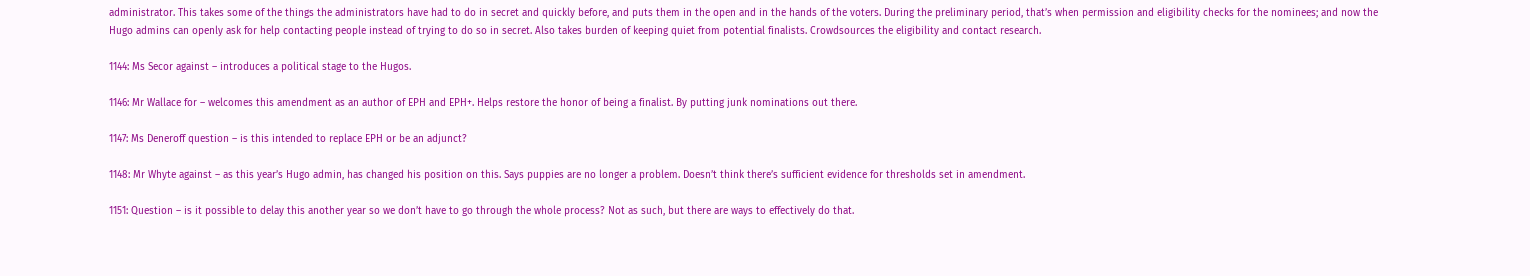administrator. This takes some of the things the administrators have had to do in secret and quickly before, and puts them in the open and in the hands of the voters. During the preliminary period, that’s when permission and eligibility checks for the nominees; and now the Hugo admins can openly ask for help contacting people instead of trying to do so in secret. Also takes burden of keeping quiet from potential finalists. Crowdsources the eligibility and contact research.

1144: Ms Secor against – introduces a political stage to the Hugos.

1146: Mr Wallace for – welcomes this amendment as an author of EPH and EPH+. Helps restore the honor of being a finalist. By putting junk nominations out there.

1147: Ms Deneroff question – is this intended to replace EPH or be an adjunct?

1148: Mr Whyte against – as this year’s Hugo admin, has changed his position on this. Says puppies are no longer a problem. Doesn’t think there’s sufficient evidence for thresholds set in amendment.

1151: Question – is it possible to delay this another year so we don’t have to go through the whole process? Not as such, but there are ways to effectively do that.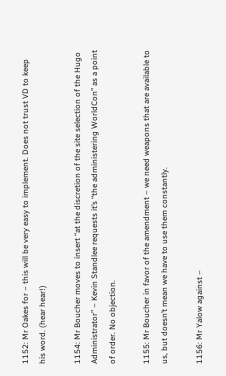1152: Mr Oakes for – this will be very easy to implement. Does not trust VD to keep his word. (hear hear!)

1154: Mr Boucher moves to insert “at the discretion of the site selection of the Hugo Administrator” – Kevin Standlee requests it’s “the administering WorldCon” as a point of order. No objection.

1155: Mr Boucher in favor of the amendment – we need weapons that are available to us, but doesn’t mean we have to use them constantly.

1156: Mr Yalow against –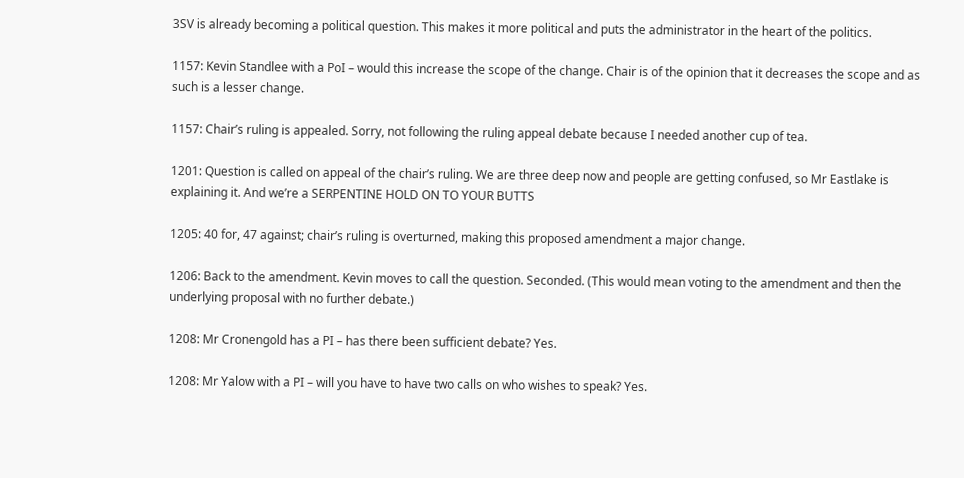3SV is already becoming a political question. This makes it more political and puts the administrator in the heart of the politics.

1157: Kevin Standlee with a PoI – would this increase the scope of the change. Chair is of the opinion that it decreases the scope and as such is a lesser change.

1157: Chair’s ruling is appealed. Sorry, not following the ruling appeal debate because I needed another cup of tea.

1201: Question is called on appeal of the chair’s ruling. We are three deep now and people are getting confused, so Mr Eastlake is explaining it. And we’re a SERPENTINE HOLD ON TO YOUR BUTTS

1205: 40 for, 47 against; chair’s ruling is overturned, making this proposed amendment a major change.

1206: Back to the amendment. Kevin moves to call the question. Seconded. (This would mean voting to the amendment and then the underlying proposal with no further debate.)

1208: Mr Cronengold has a PI – has there been sufficient debate? Yes.

1208: Mr Yalow with a PI – will you have to have two calls on who wishes to speak? Yes.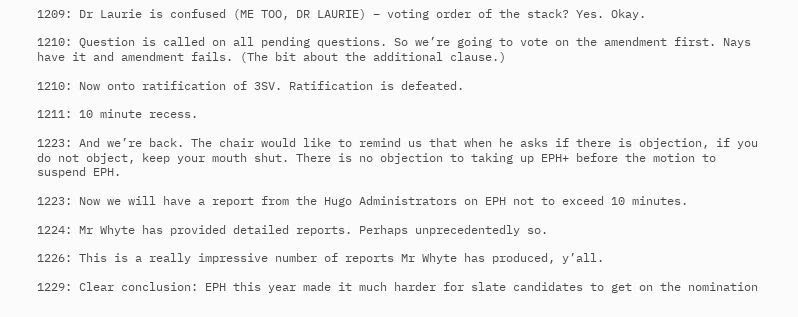1209: Dr Laurie is confused (ME TOO, DR LAURIE) – voting order of the stack? Yes. Okay.

1210: Question is called on all pending questions. So we’re going to vote on the amendment first. Nays have it and amendment fails. (The bit about the additional clause.)

1210: Now onto ratification of 3SV. Ratification is defeated.

1211: 10 minute recess.

1223: And we’re back. The chair would like to remind us that when he asks if there is objection, if you do not object, keep your mouth shut. There is no objection to taking up EPH+ before the motion to suspend EPH.

1223: Now we will have a report from the Hugo Administrators on EPH not to exceed 10 minutes.

1224: Mr Whyte has provided detailed reports. Perhaps unprecedentedly so.

1226: This is a really impressive number of reports Mr Whyte has produced, y’all.

1229: Clear conclusion: EPH this year made it much harder for slate candidates to get on the nomination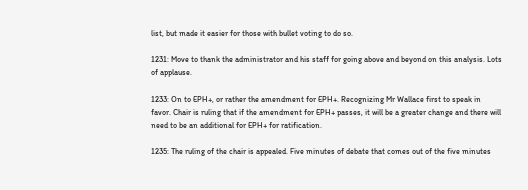list, but made it easier for those with bullet voting to do so.

1231: Move to thank the administrator and his staff for going above and beyond on this analysis. Lots of applause.

1233: On to EPH+, or rather the amendment for EPH+. Recognizing Mr Wallace first to speak in favor. Chair is ruling that if the amendment for EPH+ passes, it will be a greater change and there will need to be an additional for EPH+ for ratification.

1235: The ruling of the chair is appealed. Five minutes of debate that comes out of the five minutes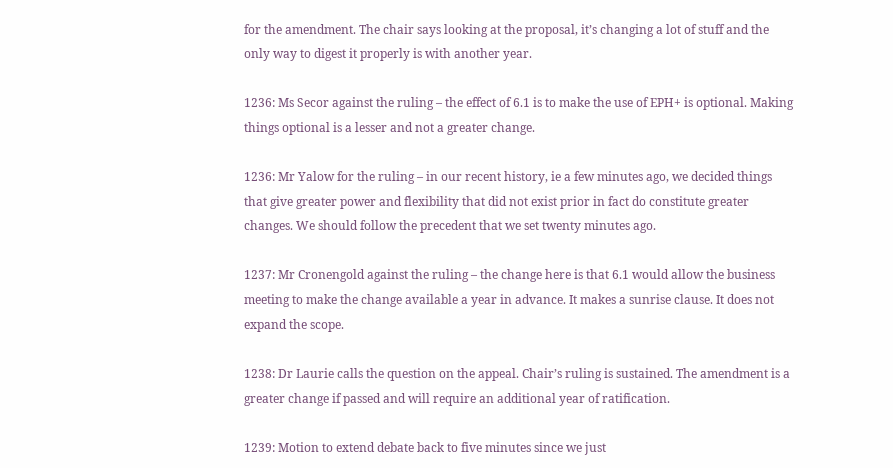for the amendment. The chair says looking at the proposal, it’s changing a lot of stuff and the only way to digest it properly is with another year.

1236: Ms Secor against the ruling – the effect of 6.1 is to make the use of EPH+ is optional. Making things optional is a lesser and not a greater change.

1236: Mr Yalow for the ruling – in our recent history, ie a few minutes ago, we decided things that give greater power and flexibility that did not exist prior in fact do constitute greater changes. We should follow the precedent that we set twenty minutes ago.

1237: Mr Cronengold against the ruling – the change here is that 6.1 would allow the business meeting to make the change available a year in advance. It makes a sunrise clause. It does not expand the scope.

1238: Dr Laurie calls the question on the appeal. Chair’s ruling is sustained. The amendment is a greater change if passed and will require an additional year of ratification.

1239: Motion to extend debate back to five minutes since we just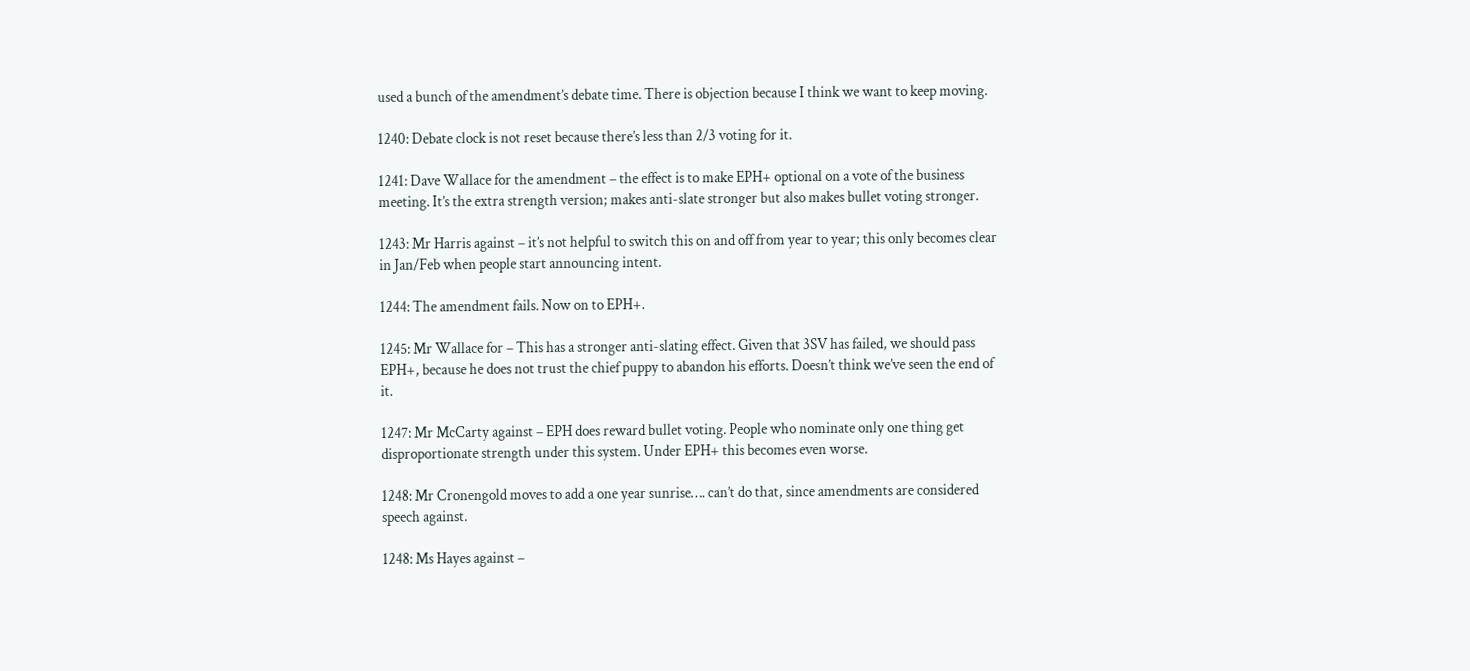used a bunch of the amendment’s debate time. There is objection because I think we want to keep moving.

1240: Debate clock is not reset because there’s less than 2/3 voting for it.

1241: Dave Wallace for the amendment – the effect is to make EPH+ optional on a vote of the business meeting. It’s the extra strength version; makes anti-slate stronger but also makes bullet voting stronger.

1243: Mr Harris against – it’s not helpful to switch this on and off from year to year; this only becomes clear in Jan/Feb when people start announcing intent.

1244: The amendment fails. Now on to EPH+.

1245: Mr Wallace for – This has a stronger anti-slating effect. Given that 3SV has failed, we should pass EPH+, because he does not trust the chief puppy to abandon his efforts. Doesn’t think we’ve seen the end of it.

1247: Mr McCarty against – EPH does reward bullet voting. People who nominate only one thing get disproportionate strength under this system. Under EPH+ this becomes even worse.

1248: Mr Cronengold moves to add a one year sunrise…. can’t do that, since amendments are considered speech against.

1248: Ms Hayes against –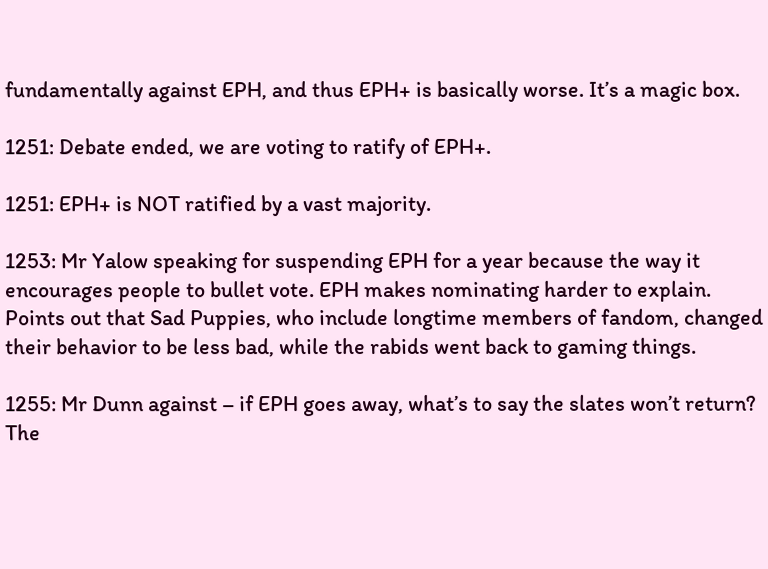fundamentally against EPH, and thus EPH+ is basically worse. It’s a magic box.

1251: Debate ended, we are voting to ratify of EPH+.

1251: EPH+ is NOT ratified by a vast majority.

1253: Mr Yalow speaking for suspending EPH for a year because the way it encourages people to bullet vote. EPH makes nominating harder to explain. Points out that Sad Puppies, who include longtime members of fandom, changed their behavior to be less bad, while the rabids went back to gaming things.

1255: Mr Dunn against – if EPH goes away, what’s to say the slates won’t return? The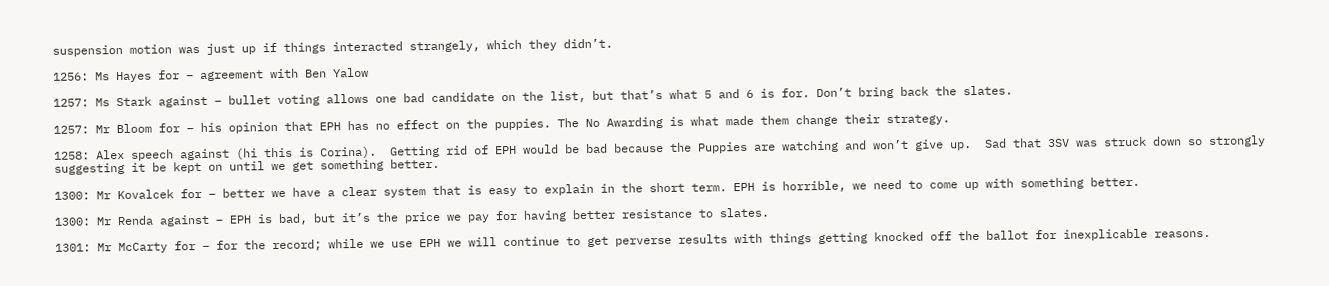suspension motion was just up if things interacted strangely, which they didn’t.

1256: Ms Hayes for – agreement with Ben Yalow

1257: Ms Stark against – bullet voting allows one bad candidate on the list, but that’s what 5 and 6 is for. Don’t bring back the slates.

1257: Mr Bloom for – his opinion that EPH has no effect on the puppies. The No Awarding is what made them change their strategy.

1258: Alex speech against (hi this is Corina).  Getting rid of EPH would be bad because the Puppies are watching and won’t give up.  Sad that 3SV was struck down so strongly suggesting it be kept on until we get something better.

1300: Mr Kovalcek for – better we have a clear system that is easy to explain in the short term. EPH is horrible, we need to come up with something better.

1300: Mr Renda against – EPH is bad, but it’s the price we pay for having better resistance to slates.

1301: Mr McCarty for – for the record; while we use EPH we will continue to get perverse results with things getting knocked off the ballot for inexplicable reasons.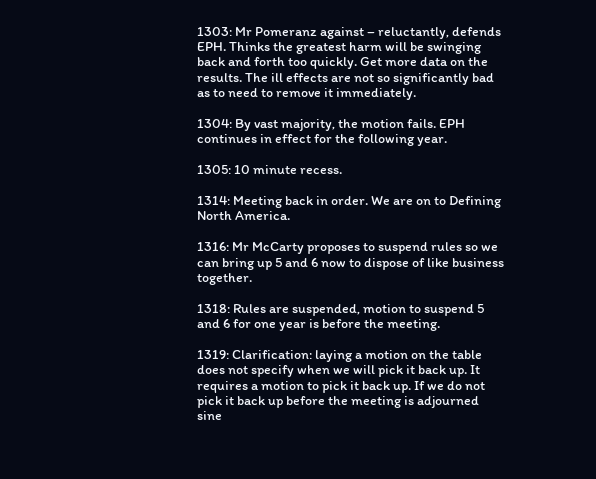1303: Mr Pomeranz against – reluctantly, defends EPH. Thinks the greatest harm will be swinging back and forth too quickly. Get more data on the results. The ill effects are not so significantly bad as to need to remove it immediately.

1304: By vast majority, the motion fails. EPH continues in effect for the following year.

1305: 10 minute recess.

1314: Meeting back in order. We are on to Defining North America.

1316: Mr McCarty proposes to suspend rules so we can bring up 5 and 6 now to dispose of like business together.

1318: Rules are suspended, motion to suspend 5 and 6 for one year is before the meeting.

1319: Clarification: laying a motion on the table does not specify when we will pick it back up. It requires a motion to pick it back up. If we do not pick it back up before the meeting is adjourned sine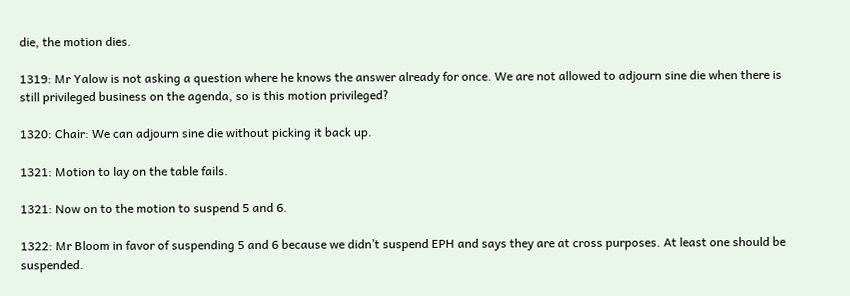die, the motion dies.

1319: Mr Yalow is not asking a question where he knows the answer already for once. We are not allowed to adjourn sine die when there is still privileged business on the agenda, so is this motion privileged?

1320: Chair: We can adjourn sine die without picking it back up.

1321: Motion to lay on the table fails.

1321: Now on to the motion to suspend 5 and 6.

1322: Mr Bloom in favor of suspending 5 and 6 because we didn’t suspend EPH and says they are at cross purposes. At least one should be suspended.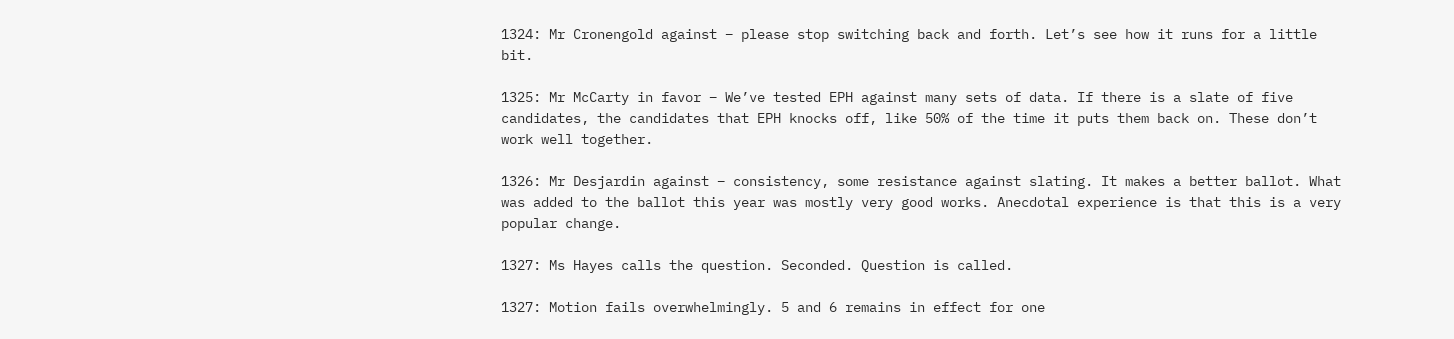1324: Mr Cronengold against – please stop switching back and forth. Let’s see how it runs for a little bit.

1325: Mr McCarty in favor – We’ve tested EPH against many sets of data. If there is a slate of five candidates, the candidates that EPH knocks off, like 50% of the time it puts them back on. These don’t work well together.

1326: Mr Desjardin against – consistency, some resistance against slating. It makes a better ballot. What was added to the ballot this year was mostly very good works. Anecdotal experience is that this is a very popular change.

1327: Ms Hayes calls the question. Seconded. Question is called.

1327: Motion fails overwhelmingly. 5 and 6 remains in effect for one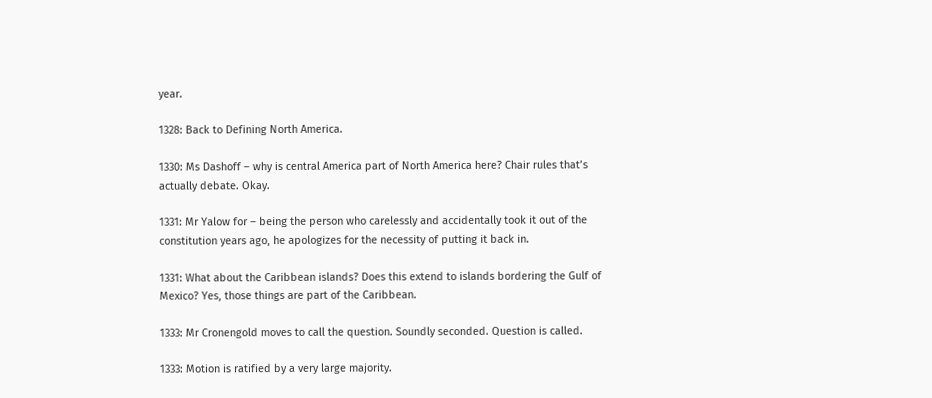year.

1328: Back to Defining North America.

1330: Ms Dashoff – why is central America part of North America here? Chair rules that’s actually debate. Okay.

1331: Mr Yalow for – being the person who carelessly and accidentally took it out of the constitution years ago, he apologizes for the necessity of putting it back in.

1331: What about the Caribbean islands? Does this extend to islands bordering the Gulf of Mexico? Yes, those things are part of the Caribbean.

1333: Mr Cronengold moves to call the question. Soundly seconded. Question is called.

1333: Motion is ratified by a very large majority.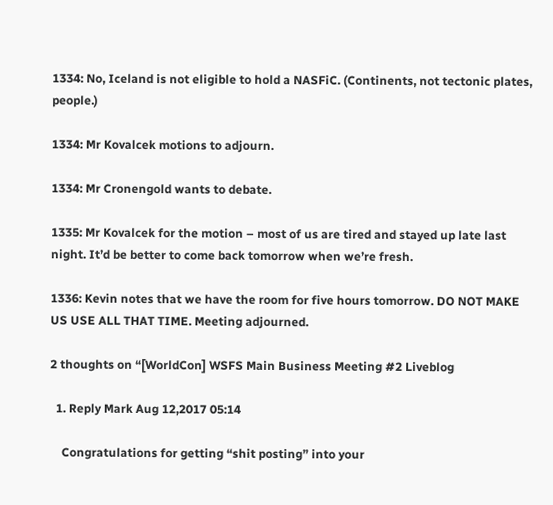1334: No, Iceland is not eligible to hold a NASFiC. (Continents, not tectonic plates, people.)

1334: Mr Kovalcek motions to adjourn.

1334: Mr Cronengold wants to debate.

1335: Mr Kovalcek for the motion – most of us are tired and stayed up late last night. It’d be better to come back tomorrow when we’re fresh.

1336: Kevin notes that we have the room for five hours tomorrow. DO NOT MAKE US USE ALL THAT TIME. Meeting adjourned.

2 thoughts on “[WorldCon] WSFS Main Business Meeting #2 Liveblog

  1. Reply Mark Aug 12,2017 05:14

    Congratulations for getting “shit posting” into your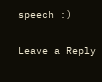speech :)

Leave a Reply